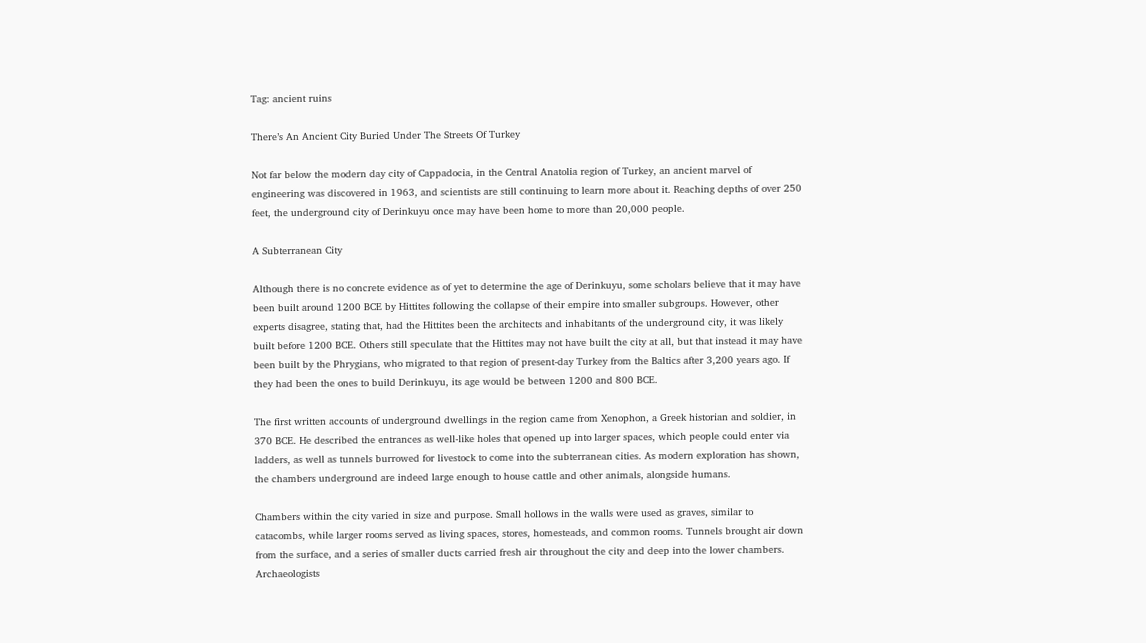Tag: ancient ruins

There’s An Ancient City Buried Under The Streets Of Turkey

Not far below the modern day city of Cappadocia, in the Central Anatolia region of Turkey, an ancient marvel of engineering was discovered in 1963, and scientists are still continuing to learn more about it. Reaching depths of over 250 feet, the underground city of Derinkuyu once may have been home to more than 20,000 people.

A Subterranean City

Although there is no concrete evidence as of yet to determine the age of Derinkuyu, some scholars believe that it may have been built around 1200 BCE by Hittites following the collapse of their empire into smaller subgroups. However, other experts disagree, stating that, had the Hittites been the architects and inhabitants of the underground city, it was likely built before 1200 BCE. Others still speculate that the Hittites may not have built the city at all, but that instead it may have been built by the Phrygians, who migrated to that region of present-day Turkey from the Baltics after 3,200 years ago. If they had been the ones to build Derinkuyu, its age would be between 1200 and 800 BCE.

The first written accounts of underground dwellings in the region came from Xenophon, a Greek historian and soldier, in 370 BCE. He described the entrances as well-like holes that opened up into larger spaces, which people could enter via ladders, as well as tunnels burrowed for livestock to come into the subterranean cities. As modern exploration has shown, the chambers underground are indeed large enough to house cattle and other animals, alongside humans.

Chambers within the city varied in size and purpose. Small hollows in the walls were used as graves, similar to catacombs, while larger rooms served as living spaces, stores, homesteads, and common rooms. Tunnels brought air down from the surface, and a series of smaller ducts carried fresh air throughout the city and deep into the lower chambers. Archaeologists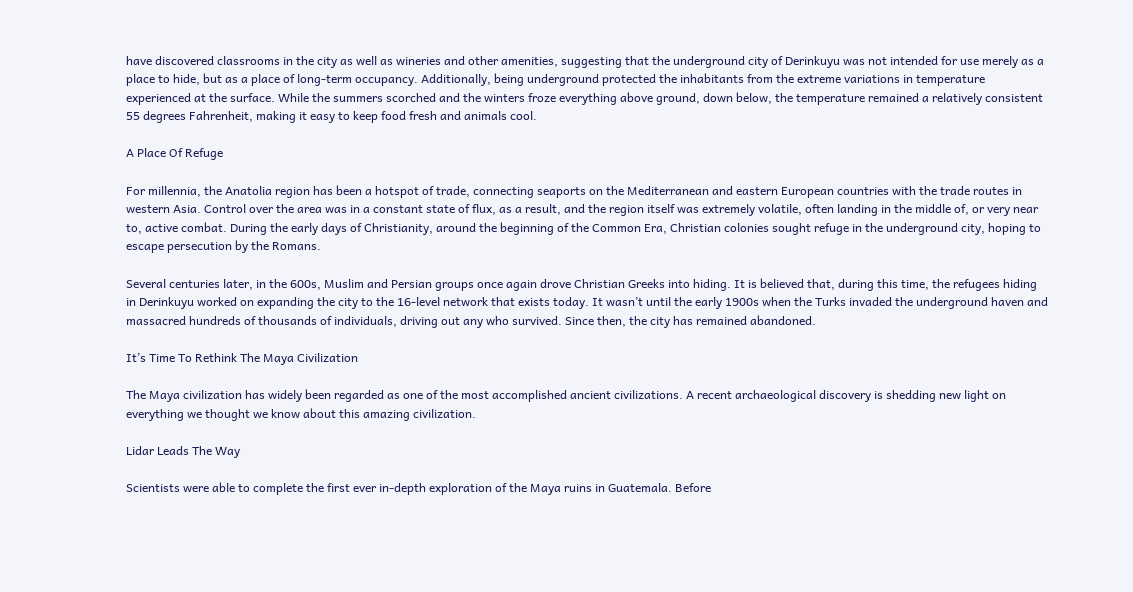have discovered classrooms in the city as well as wineries and other amenities, suggesting that the underground city of Derinkuyu was not intended for use merely as a place to hide, but as a place of long-term occupancy. Additionally, being underground protected the inhabitants from the extreme variations in temperature experienced at the surface. While the summers scorched and the winters froze everything above ground, down below, the temperature remained a relatively consistent 55 degrees Fahrenheit, making it easy to keep food fresh and animals cool.

A Place Of Refuge

For millennia, the Anatolia region has been a hotspot of trade, connecting seaports on the Mediterranean and eastern European countries with the trade routes in western Asia. Control over the area was in a constant state of flux, as a result, and the region itself was extremely volatile, often landing in the middle of, or very near to, active combat. During the early days of Christianity, around the beginning of the Common Era, Christian colonies sought refuge in the underground city, hoping to escape persecution by the Romans.

Several centuries later, in the 600s, Muslim and Persian groups once again drove Christian Greeks into hiding. It is believed that, during this time, the refugees hiding in Derinkuyu worked on expanding the city to the 16-level network that exists today. It wasn’t until the early 1900s when the Turks invaded the underground haven and massacred hundreds of thousands of individuals, driving out any who survived. Since then, the city has remained abandoned.

It’s Time To Rethink The Maya Civilization

The Maya civilization has widely been regarded as one of the most accomplished ancient civilizations. A recent archaeological discovery is shedding new light on everything we thought we know about this amazing civilization.

Lidar Leads The Way

Scientists were able to complete the first ever in-depth exploration of the Maya ruins in Guatemala. Before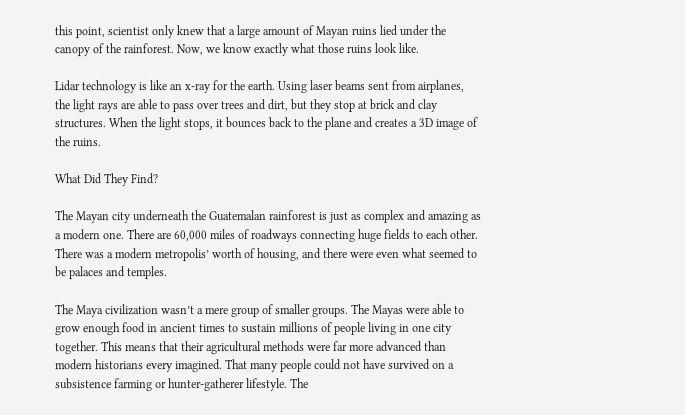this point, scientist only knew that a large amount of Mayan ruins lied under the canopy of the rainforest. Now, we know exactly what those ruins look like.

Lidar technology is like an x-ray for the earth. Using laser beams sent from airplanes, the light rays are able to pass over trees and dirt, but they stop at brick and clay structures. When the light stops, it bounces back to the plane and creates a 3D image of the ruins.

What Did They Find?

The Mayan city underneath the Guatemalan rainforest is just as complex and amazing as a modern one. There are 60,000 miles of roadways connecting huge fields to each other. There was a modern metropolis’ worth of housing, and there were even what seemed to be palaces and temples.

The Maya civilization wasn’t a mere group of smaller groups. The Mayas were able to grow enough food in ancient times to sustain millions of people living in one city together. This means that their agricultural methods were far more advanced than modern historians every imagined. That many people could not have survived on a subsistence farming or hunter-gatherer lifestyle. The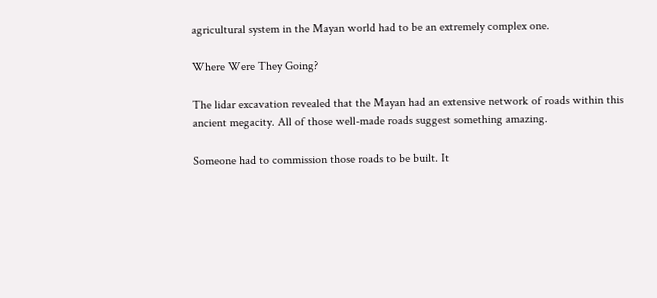agricultural system in the Mayan world had to be an extremely complex one.

Where Were They Going?

The lidar excavation revealed that the Mayan had an extensive network of roads within this ancient megacity. All of those well-made roads suggest something amazing.

Someone had to commission those roads to be built. It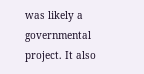was likely a governmental project. It also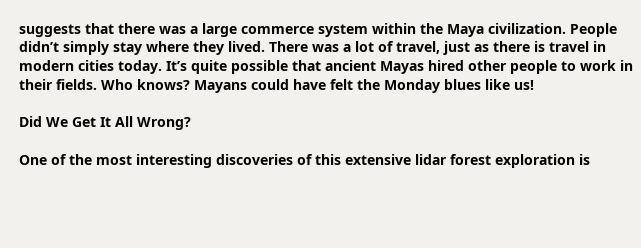suggests that there was a large commerce system within the Maya civilization. People didn’t simply stay where they lived. There was a lot of travel, just as there is travel in modern cities today. It’s quite possible that ancient Mayas hired other people to work in their fields. Who knows? Mayans could have felt the Monday blues like us!

Did We Get It All Wrong?

One of the most interesting discoveries of this extensive lidar forest exploration is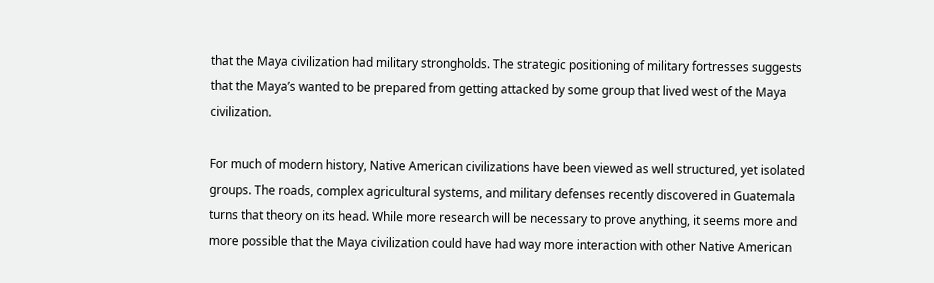that the Maya civilization had military strongholds. The strategic positioning of military fortresses suggests that the Maya’s wanted to be prepared from getting attacked by some group that lived west of the Maya civilization.

For much of modern history, Native American civilizations have been viewed as well structured, yet isolated groups. The roads, complex agricultural systems, and military defenses recently discovered in Guatemala turns that theory on its head. While more research will be necessary to prove anything, it seems more and more possible that the Maya civilization could have had way more interaction with other Native American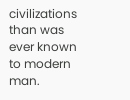civilizations than was ever known to modern man.